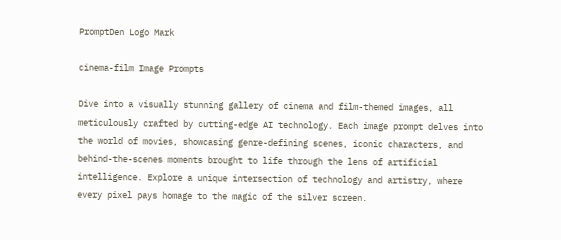PromptDen Logo Mark

cinema-film Image Prompts

Dive into a visually stunning gallery of cinema and film-themed images, all meticulously crafted by cutting-edge AI technology. Each image prompt delves into the world of movies, showcasing genre-defining scenes, iconic characters, and behind-the-scenes moments brought to life through the lens of artificial intelligence. Explore a unique intersection of technology and artistry, where every pixel pays homage to the magic of the silver screen.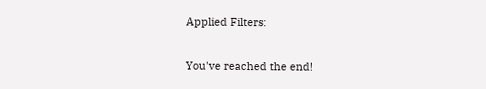Applied Filters:

You've reached the end!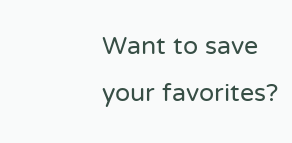Want to save your favorites?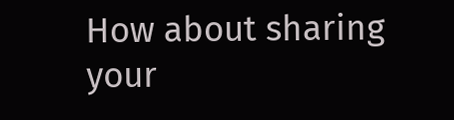How about sharing your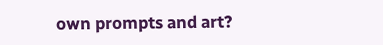own prompts and art?